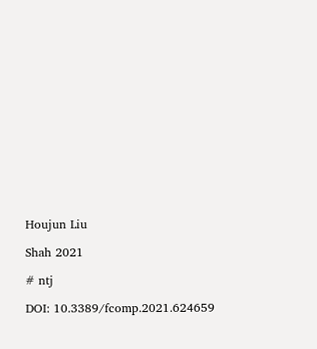Houjun Liu

Shah 2021

# ntj

DOI: 10.3389/fcomp.2021.624659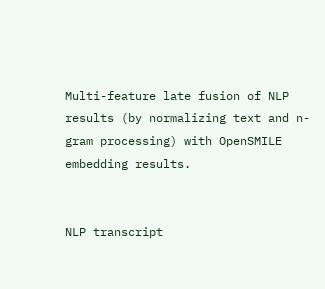Multi-feature late fusion of NLP results (by normalizing text and n-gram processing) with OpenSMILE embedding results.


NLP transcript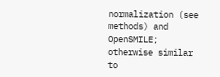normalization (see methods) and OpenSMILE; otherwise similar to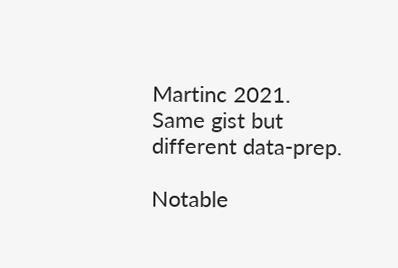Martinc 2021. Same gist but different data-prep.

Notable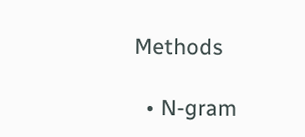Methods

  • N-gram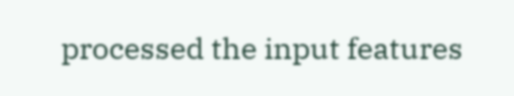processed the input features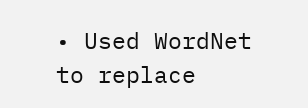• Used WordNet to replace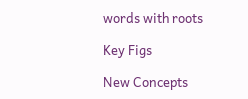words with roots

Key Figs

New Concepts